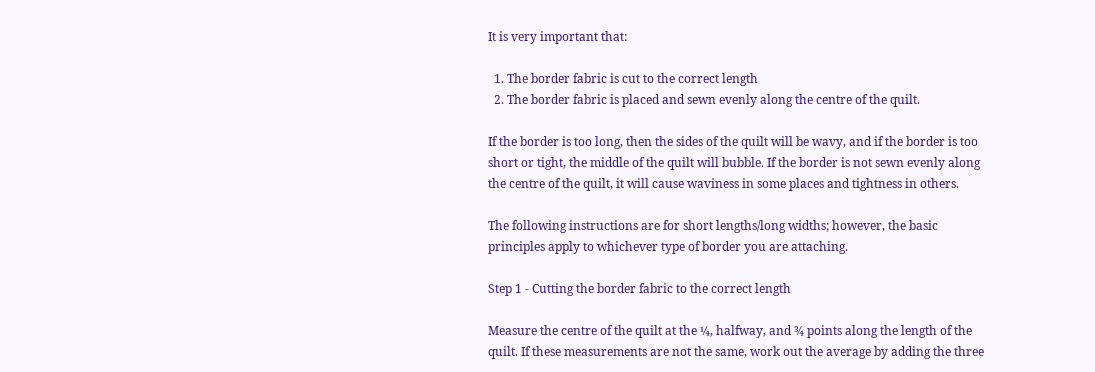It is very important that:

  1. The border fabric is cut to the correct length
  2. The border fabric is placed and sewn evenly along the centre of the quilt.

If the border is too long, then the sides of the quilt will be wavy, and if the border is too short or tight, the middle of the quilt will bubble. If the border is not sewn evenly along the centre of the quilt, it will cause waviness in some places and tightness in others.

The following instructions are for short lengths/long widths; however, the basic principles apply to whichever type of border you are attaching.

Step 1 - Cutting the border fabric to the correct length

Measure the centre of the quilt at the ¼, halfway, and ¾ points along the length of the quilt. If these measurements are not the same, work out the average by adding the three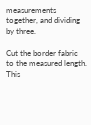measurements together, and dividing by three.

Cut the border fabric to the measured length. This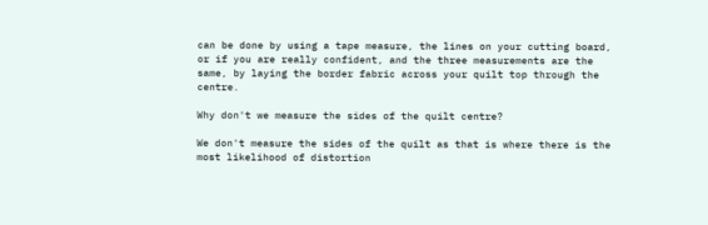can be done by using a tape measure, the lines on your cutting board, or if you are really confident, and the three measurements are the same, by laying the border fabric across your quilt top through the centre.

Why don't we measure the sides of the quilt centre?

We don't measure the sides of the quilt as that is where there is the most likelihood of distortion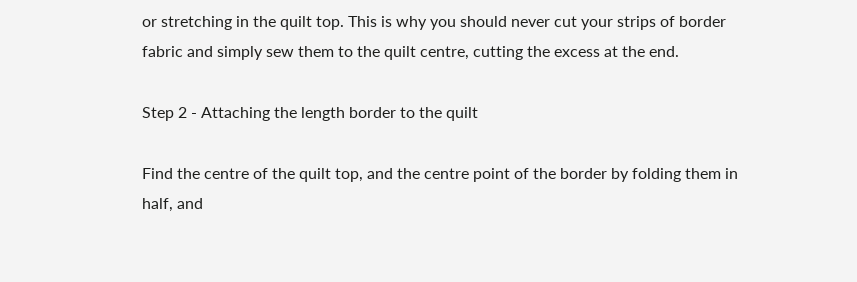or stretching in the quilt top. This is why you should never cut your strips of border fabric and simply sew them to the quilt centre, cutting the excess at the end.

Step 2 - Attaching the length border to the quilt

Find the centre of the quilt top, and the centre point of the border by folding them in half, and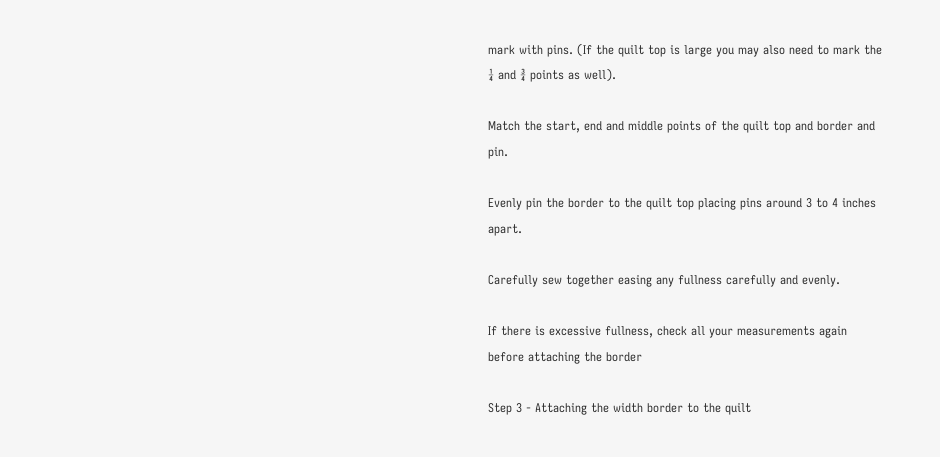mark with pins. (If the quilt top is large you may also need to mark the ¼ and ¾ points as well).

Match the start, end and middle points of the quilt top and border and pin.

Evenly pin the border to the quilt top placing pins around 3 to 4 inches apart.

Carefully sew together easing any fullness carefully and evenly.

If there is excessive fullness, check all your measurements again before attaching the border

Step 3 - Attaching the width border to the quilt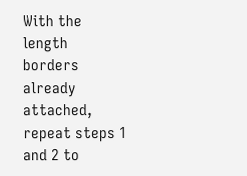With the length borders already attached, repeat steps 1 and 2 to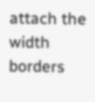attach the width borders